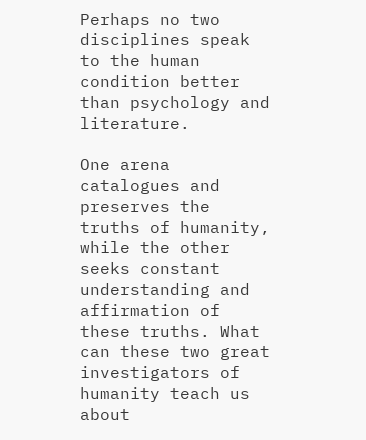Perhaps no two disciplines speak to the human condition better than psychology and literature.

One arena catalogues and preserves the truths of humanity, while the other seeks constant understanding and affirmation of these truths. What can these two great investigators of humanity teach us about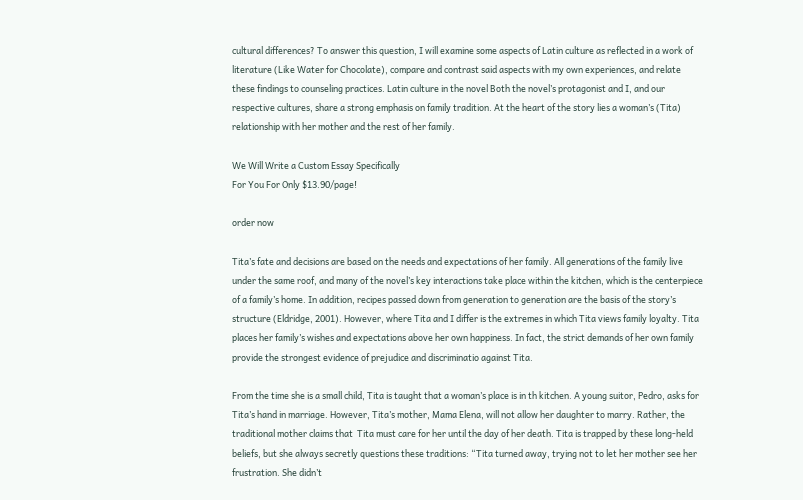cultural differences? To answer this question, I will examine some aspects of Latin culture as reflected in a work of literature (Like Water for Chocolate), compare and contrast said aspects with my own experiences, and relate these findings to counseling practices. Latin culture in the novel Both the novel’s protagonist and I, and our respective cultures, share a strong emphasis on family tradition. At the heart of the story lies a woman’s (Tita) relationship with her mother and the rest of her family.

We Will Write a Custom Essay Specifically
For You For Only $13.90/page!

order now

Tita’s fate and decisions are based on the needs and expectations of her family. All generations of the family live under the same roof, and many of the novel’s key interactions take place within the kitchen, which is the centerpiece of a family’s home. In addition, recipes passed down from generation to generation are the basis of the story’s structure (Eldridge, 2001). However, where Tita and I differ is the extremes in which Tita views family loyalty. Tita places her family’s wishes and expectations above her own happiness. In fact, the strict demands of her own family provide the strongest evidence of prejudice and discriminatio against Tita.

From the time she is a small child, Tita is taught that a woman’s place is in th kitchen. A young suitor, Pedro, asks for Tita’s hand in marriage. However, Tita’s mother, Mama Elena, will not allow her daughter to marry. Rather, the traditional mother claims that  Tita must care for her until the day of her death. Tita is trapped by these long-held beliefs, but she always secretly questions these traditions: “Tita turned away, trying not to let her mother see her frustration. She didn’t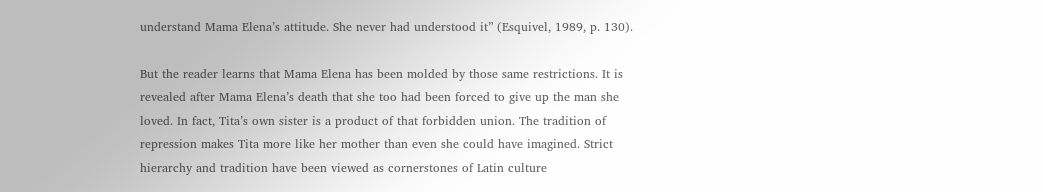understand Mama Elena’s attitude. She never had understood it” (Esquivel, 1989, p. 130).

But the reader learns that Mama Elena has been molded by those same restrictions. It is revealed after Mama Elena’s death that she too had been forced to give up the man she loved. In fact, Tita’s own sister is a product of that forbidden union. The tradition of repression makes Tita more like her mother than even she could have imagined. Strict hierarchy and tradition have been viewed as cornerstones of Latin culture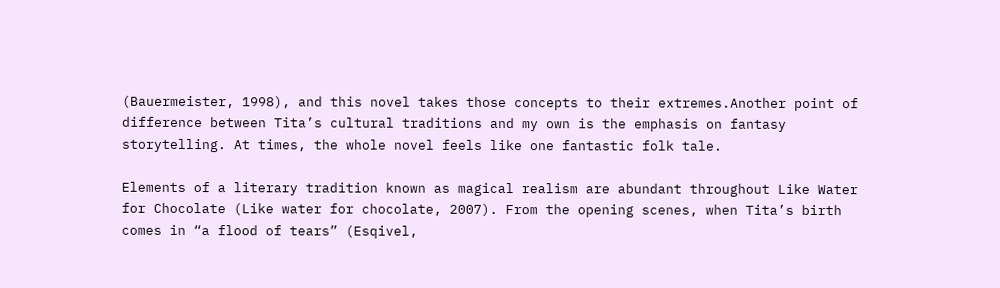(Bauermeister, 1998), and this novel takes those concepts to their extremes.Another point of difference between Tita’s cultural traditions and my own is the emphasis on fantasy storytelling. At times, the whole novel feels like one fantastic folk tale.

Elements of a literary tradition known as magical realism are abundant throughout Like Water for Chocolate (Like water for chocolate, 2007). From the opening scenes, when Tita’s birth comes in “a flood of tears” (Esqivel,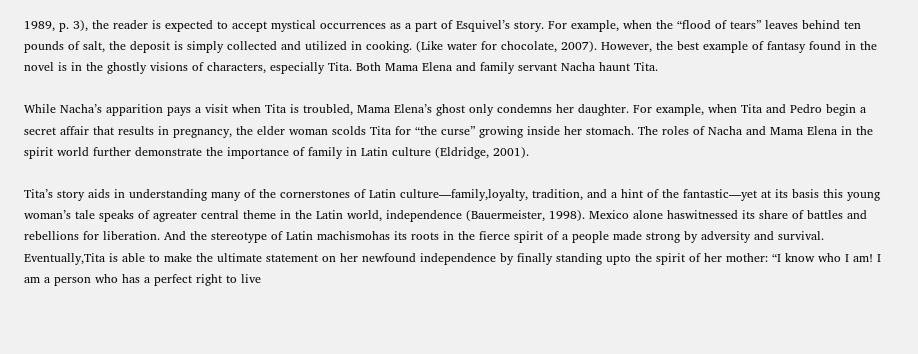1989, p. 3), the reader is expected to accept mystical occurrences as a part of Esquivel’s story. For example, when the “flood of tears” leaves behind ten pounds of salt, the deposit is simply collected and utilized in cooking. (Like water for chocolate, 2007). However, the best example of fantasy found in the novel is in the ghostly visions of characters, especially Tita. Both Mama Elena and family servant Nacha haunt Tita.

While Nacha’s apparition pays a visit when Tita is troubled, Mama Elena’s ghost only condemns her daughter. For example, when Tita and Pedro begin a secret affair that results in pregnancy, the elder woman scolds Tita for “the curse” growing inside her stomach. The roles of Nacha and Mama Elena in the spirit world further demonstrate the importance of family in Latin culture (Eldridge, 2001).

Tita’s story aids in understanding many of the cornerstones of Latin culture—family,loyalty, tradition, and a hint of the fantastic—yet at its basis this young woman’s tale speaks of agreater central theme in the Latin world, independence (Bauermeister, 1998). Mexico alone haswitnessed its share of battles and rebellions for liberation. And the stereotype of Latin machismohas its roots in the fierce spirit of a people made strong by adversity and survival. Eventually,Tita is able to make the ultimate statement on her newfound independence by finally standing upto the spirit of her mother: “I know who I am! I am a person who has a perfect right to live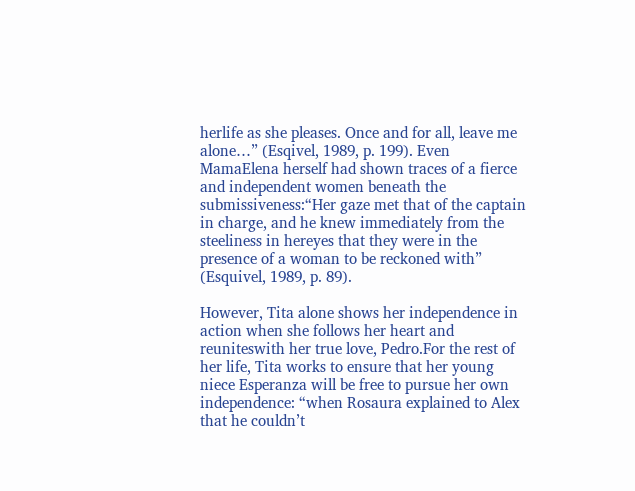herlife as she pleases. Once and for all, leave me alone…” (Esqivel, 1989, p. 199). Even MamaElena herself had shown traces of a fierce and independent women beneath the submissiveness:“Her gaze met that of the captain in charge, and he knew immediately from the steeliness in hereyes that they were in the presence of a woman to be reckoned with” (Esquivel, 1989, p. 89).

However, Tita alone shows her independence in action when she follows her heart and reuniteswith her true love, Pedro.For the rest of her life, Tita works to ensure that her young niece Esperanza will be free to pursue her own independence: “when Rosaura explained to Alex that he couldn’t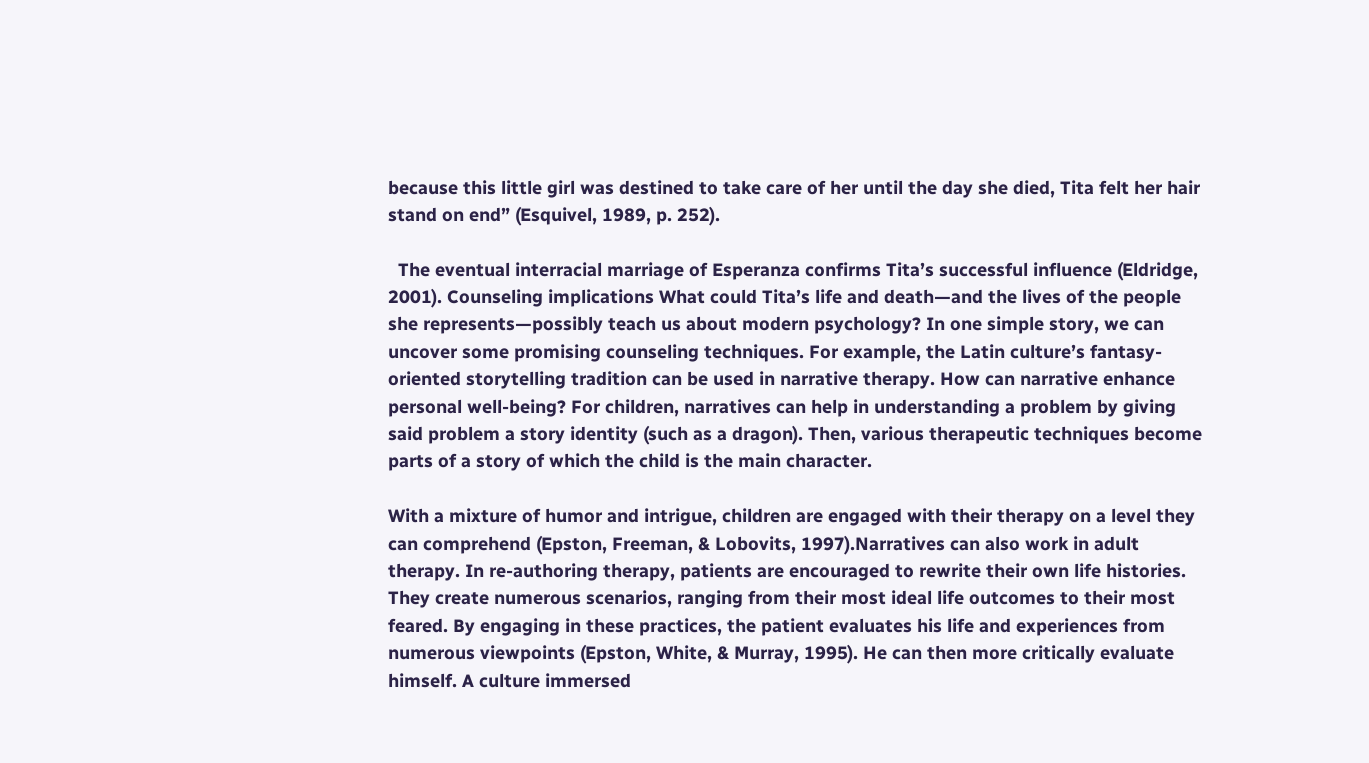because this little girl was destined to take care of her until the day she died, Tita felt her hair stand on end” (Esquivel, 1989, p. 252).

  The eventual interracial marriage of Esperanza confirms Tita’s successful influence (Eldridge, 2001). Counseling implications What could Tita’s life and death—and the lives of the people she represents—possibly teach us about modern psychology? In one simple story, we can uncover some promising counseling techniques. For example, the Latin culture’s fantasy-oriented storytelling tradition can be used in narrative therapy. How can narrative enhance personal well-being? For children, narratives can help in understanding a problem by giving said problem a story identity (such as a dragon). Then, various therapeutic techniques become parts of a story of which the child is the main character.

With a mixture of humor and intrigue, children are engaged with their therapy on a level they can comprehend (Epston, Freeman, & Lobovits, 1997).Narratives can also work in adult therapy. In re-authoring therapy, patients are encouraged to rewrite their own life histories. They create numerous scenarios, ranging from their most ideal life outcomes to their most feared. By engaging in these practices, the patient evaluates his life and experiences from numerous viewpoints (Epston, White, & Murray, 1995). He can then more critically evaluate himself. A culture immersed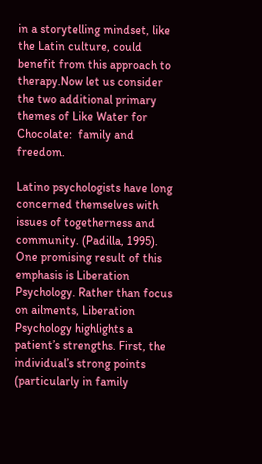in a storytelling mindset, like the Latin culture, could benefit from this approach to therapy.Now let us consider the two additional primary themes of Like Water for Chocolate:  family and freedom.

Latino psychologists have long concerned themselves with issues of togetherness and community. (Padilla, 1995). One promising result of this emphasis is Liberation Psychology. Rather than focus on ailments, Liberation Psychology highlights a patient’s strengths. First, the individual’s strong points (particularly in family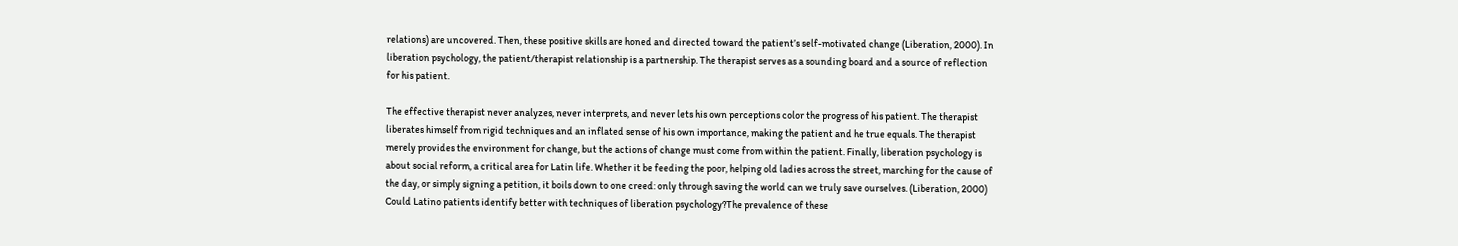relations) are uncovered. Then, these positive skills are honed and directed toward the patient’s self-motivated change (Liberation, 2000). In liberation psychology, the patient/therapist relationship is a partnership. The therapist serves as a sounding board and a source of reflection for his patient.

The effective therapist never analyzes, never interprets, and never lets his own perceptions color the progress of his patient. The therapist liberates himself from rigid techniques and an inflated sense of his own importance, making the patient and he true equals. The therapist merely provides the environment for change, but the actions of change must come from within the patient. Finally, liberation psychology is about social reform, a critical area for Latin life. Whether it be feeding the poor, helping old ladies across the street, marching for the cause of the day, or simply signing a petition, it boils down to one creed: only through saving the world can we truly save ourselves. (Liberation, 2000) Could Latino patients identify better with techniques of liberation psychology?The prevalence of these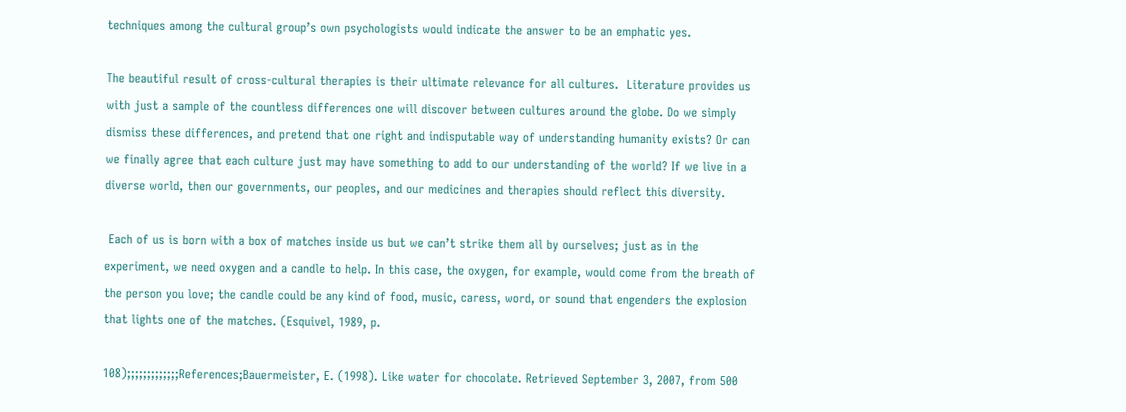techniques among the cultural group’s own psychologists would indicate the answer to be an emphatic yes.

The beautiful result of cross-cultural therapies is their ultimate relevance for all cultures.  Literature provides us with just a sample of the countless differences one will discover between cultures around the globe. Do we simply dismiss these differences, and pretend that one right and indisputable way of understanding humanity exists? Or can we finally agree that each culture just may have something to add to our understanding of the world? If we live in a diverse world, then our governments, our peoples, and our medicines and therapies should reflect this diversity.

 Each of us is born with a box of matches inside us but we can’t strike them all by ourselves; just as in the experiment, we need oxygen and a candle to help. In this case, the oxygen, for example, would come from the breath of the person you love; the candle could be any kind of food, music, caress, word, or sound that engenders the explosion that lights one of the matches. (Esquivel, 1989, p.

108);;;;;;;;;;;;;References;Bauermeister, E. (1998). Like water for chocolate. Retrieved September 3, 2007, from 500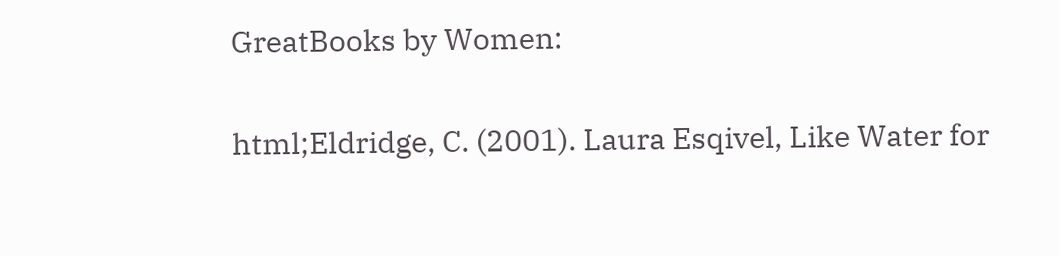GreatBooks by Women:

html;Eldridge, C. (2001). Laura Esqivel, Like Water for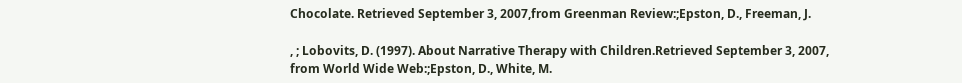Chocolate. Retrieved September 3, 2007,from Greenman Review:;Epston, D., Freeman, J.

, ; Lobovits, D. (1997). About Narrative Therapy with Children.Retrieved September 3, 2007, from World Wide Web:;Epston, D., White, M.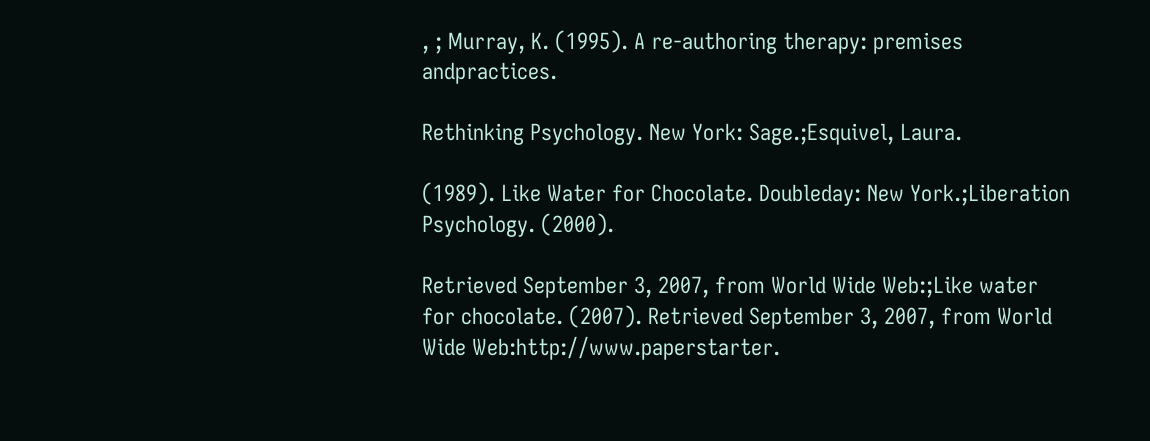, ; Murray, K. (1995). A re-authoring therapy: premises andpractices.

Rethinking Psychology. New York: Sage.;Esquivel, Laura.

(1989). Like Water for Chocolate. Doubleday: New York.;Liberation Psychology. (2000).

Retrieved September 3, 2007, from World Wide Web:;Like water for chocolate. (2007). Retrieved September 3, 2007, from World Wide Web:http://www.paperstarter.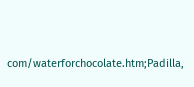com/waterforchocolate.htm;Padilla,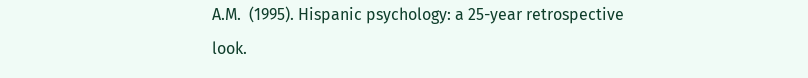A.M.  (1995). Hispanic psychology: a 25-year retrospective look.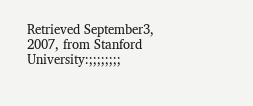Retrieved September3, 2007, from Stanford University:;;;;;;;;